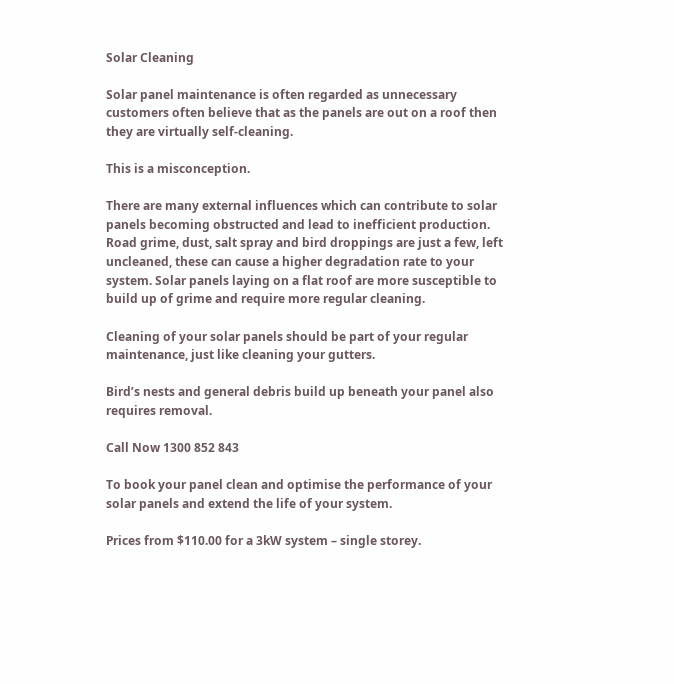Solar Cleaning

Solar panel maintenance is often regarded as unnecessary customers often believe that as the panels are out on a roof then they are virtually self-cleaning.

This is a misconception.

There are many external influences which can contribute to solar panels becoming obstructed and lead to inefficient production. Road grime, dust, salt spray and bird droppings are just a few, left uncleaned, these can cause a higher degradation rate to your system. Solar panels laying on a flat roof are more susceptible to build up of grime and require more regular cleaning.

Cleaning of your solar panels should be part of your regular maintenance, just like cleaning your gutters.

Bird’s nests and general debris build up beneath your panel also requires removal.

Call Now 1300 852 843

To book your panel clean and optimise the performance of your solar panels and extend the life of your system.

Prices from $110.00 for a 3kW system – single storey.